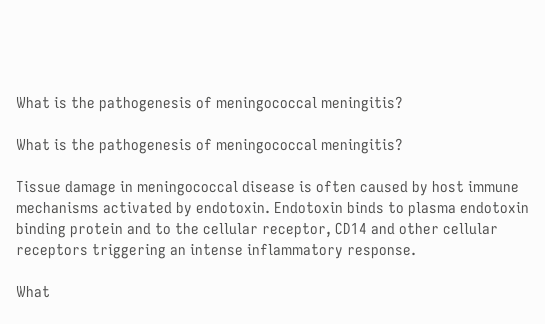What is the pathogenesis of meningococcal meningitis?

What is the pathogenesis of meningococcal meningitis?

Tissue damage in meningococcal disease is often caused by host immune mechanisms activated by endotoxin. Endotoxin binds to plasma endotoxin binding protein and to the cellular receptor, CD14 and other cellular receptors triggering an intense inflammatory response.

What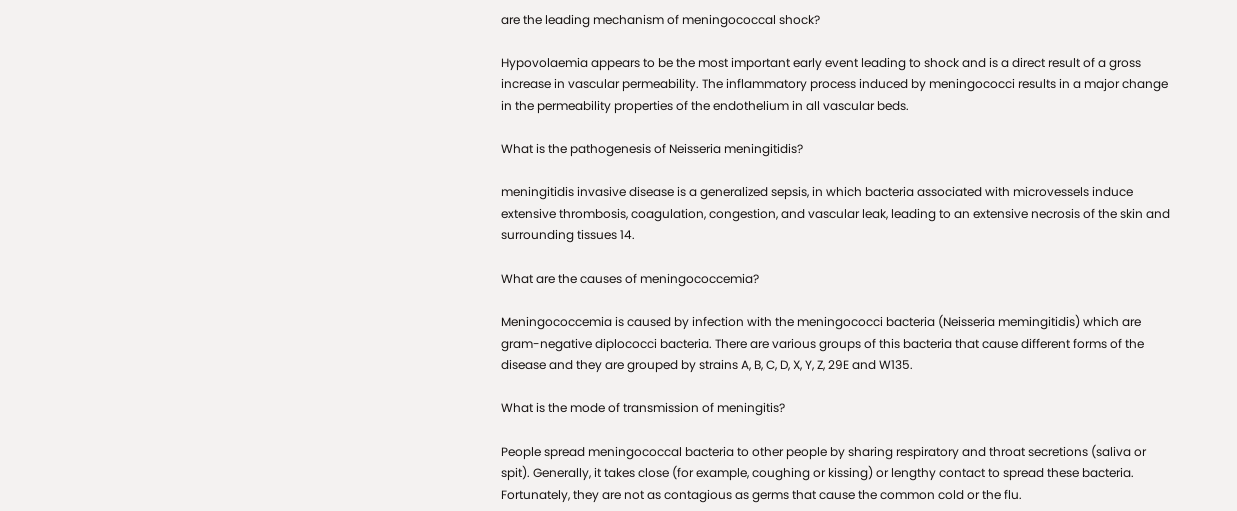are the leading mechanism of meningococcal shock?

Hypovolaemia appears to be the most important early event leading to shock and is a direct result of a gross increase in vascular permeability. The inflammatory process induced by meningococci results in a major change in the permeability properties of the endothelium in all vascular beds.

What is the pathogenesis of Neisseria meningitidis?

meningitidis invasive disease is a generalized sepsis, in which bacteria associated with microvessels induce extensive thrombosis, coagulation, congestion, and vascular leak, leading to an extensive necrosis of the skin and surrounding tissues 14.

What are the causes of meningococcemia?

Meningococcemia is caused by infection with the meningococci bacteria (Neisseria memingitidis) which are gram-negative diplococci bacteria. There are various groups of this bacteria that cause different forms of the disease and they are grouped by strains A, B, C, D, X, Y, Z, 29E and W135.

What is the mode of transmission of meningitis?

People spread meningococcal bacteria to other people by sharing respiratory and throat secretions (saliva or spit). Generally, it takes close (for example, coughing or kissing) or lengthy contact to spread these bacteria. Fortunately, they are not as contagious as germs that cause the common cold or the flu.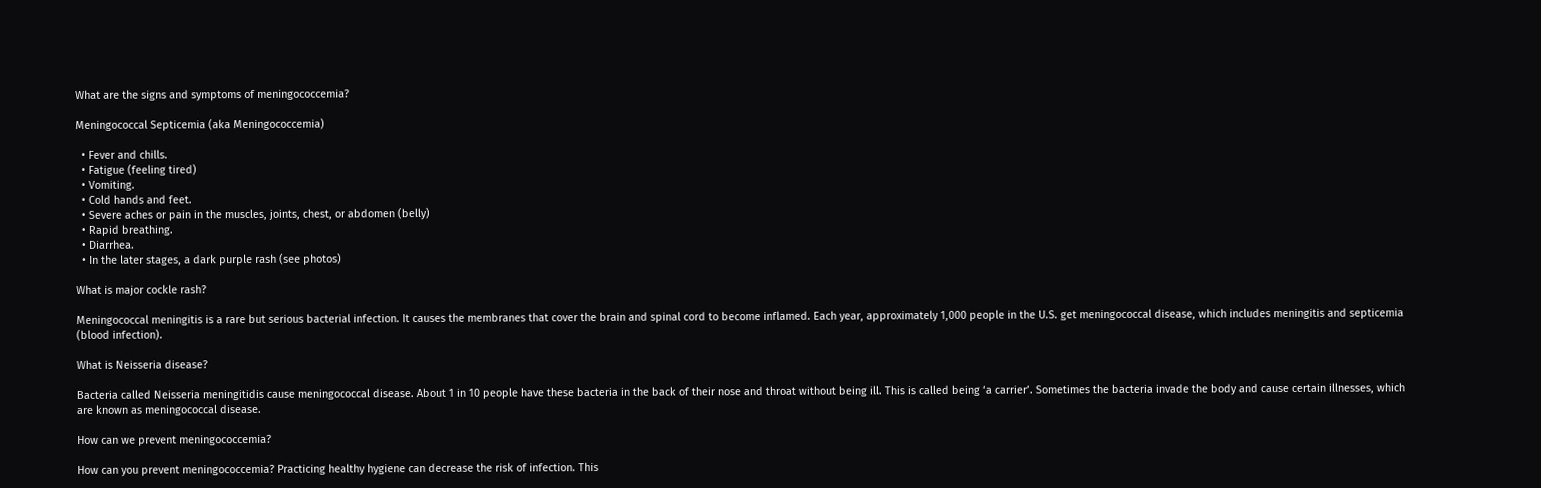What are the signs and symptoms of meningococcemia?

Meningococcal Septicemia (aka Meningococcemia)

  • Fever and chills.
  • Fatigue (feeling tired)
  • Vomiting.
  • Cold hands and feet.
  • Severe aches or pain in the muscles, joints, chest, or abdomen (belly)
  • Rapid breathing.
  • Diarrhea.
  • In the later stages, a dark purple rash (see photos)

What is major cockle rash?

Meningococcal meningitis is a rare but serious bacterial infection. It causes the membranes that cover the brain and spinal cord to become inflamed. Each year, approximately 1,000 people in the U.S. get meningococcal disease, which includes meningitis and septicemia (blood infection).

What is Neisseria disease?

Bacteria called Neisseria meningitidis cause meningococcal disease. About 1 in 10 people have these bacteria in the back of their nose and throat without being ill. This is called being ‘a carrier’. Sometimes the bacteria invade the body and cause certain illnesses, which are known as meningococcal disease.

How can we prevent meningococcemia?

How can you prevent meningococcemia? Practicing healthy hygiene can decrease the risk of infection. This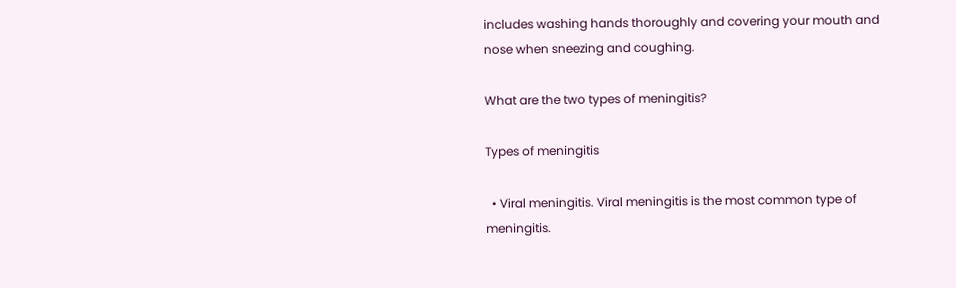includes washing hands thoroughly and covering your mouth and nose when sneezing and coughing.

What are the two types of meningitis?

Types of meningitis

  • Viral meningitis. Viral meningitis is the most common type of meningitis.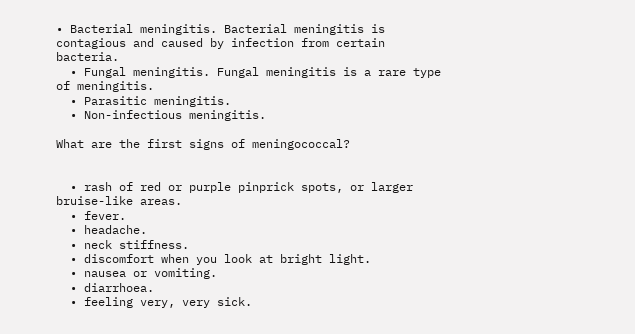• Bacterial meningitis. Bacterial meningitis is contagious and caused by infection from certain bacteria.
  • Fungal meningitis. Fungal meningitis is a rare type of meningitis.
  • Parasitic meningitis.
  • Non-infectious meningitis.

What are the first signs of meningococcal?


  • rash of red or purple pinprick spots, or larger bruise-like areas.
  • fever.
  • headache.
  • neck stiffness.
  • discomfort when you look at bright light.
  • nausea or vomiting.
  • diarrhoea.
  • feeling very, very sick.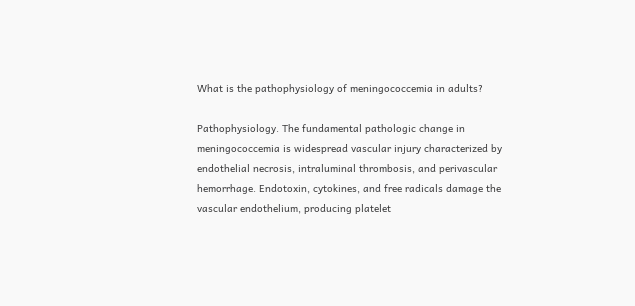What is the pathophysiology of meningococcemia in adults?

Pathophysiology. The fundamental pathologic change in meningococcemia is widespread vascular injury characterized by endothelial necrosis, intraluminal thrombosis, and perivascular hemorrhage. Endotoxin, cytokines, and free radicals damage the vascular endothelium, producing platelet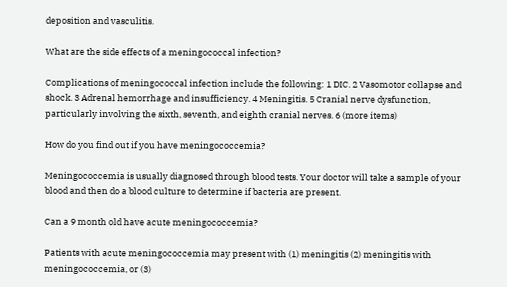deposition and vasculitis.

What are the side effects of a meningococcal infection?

Complications of meningococcal infection include the following: 1 DIC. 2 Vasomotor collapse and shock. 3 Adrenal hemorrhage and insufficiency. 4 Meningitis. 5 Cranial nerve dysfunction, particularly involving the sixth, seventh, and eighth cranial nerves. 6 (more items)

How do you find out if you have meningococcemia?

Meningococcemia is usually diagnosed through blood tests. Your doctor will take a sample of your blood and then do a blood culture to determine if bacteria are present.

Can a 9 month old have acute meningococcemia?

Patients with acute meningococcemia may present with (1) meningitis (2) meningitis with meningococcemia, or (3)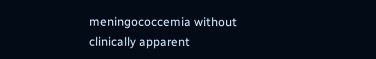meningococcemia without clinically apparent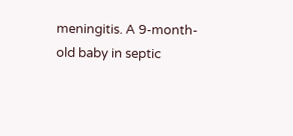meningitis. A 9-month-old baby in septic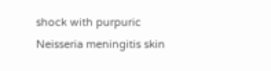shock with purpuric Neisseria meningitis skin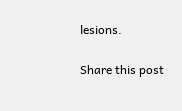lesions.

Share this post